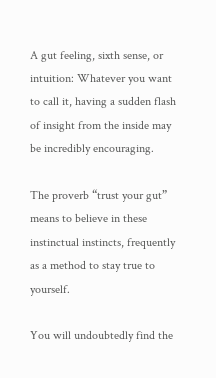A gut feeling, sixth sense, or intuition: Whatever you want to call it, having a sudden flash of insight from the inside may be incredibly encouraging.

The proverb “trust your gut” means to believe in these instinctual instincts, frequently as a method to stay true to yourself.

You will undoubtedly find the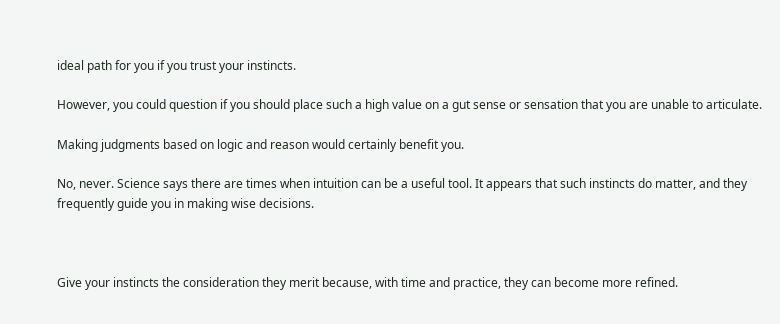ideal path for you if you trust your instincts.

However, you could question if you should place such a high value on a gut sense or sensation that you are unable to articulate.

Making judgments based on logic and reason would certainly benefit you.

No, never. Science says there are times when intuition can be a useful tool. It appears that such instincts do matter, and they frequently guide you in making wise decisions.



Give your instincts the consideration they merit because, with time and practice, they can become more refined.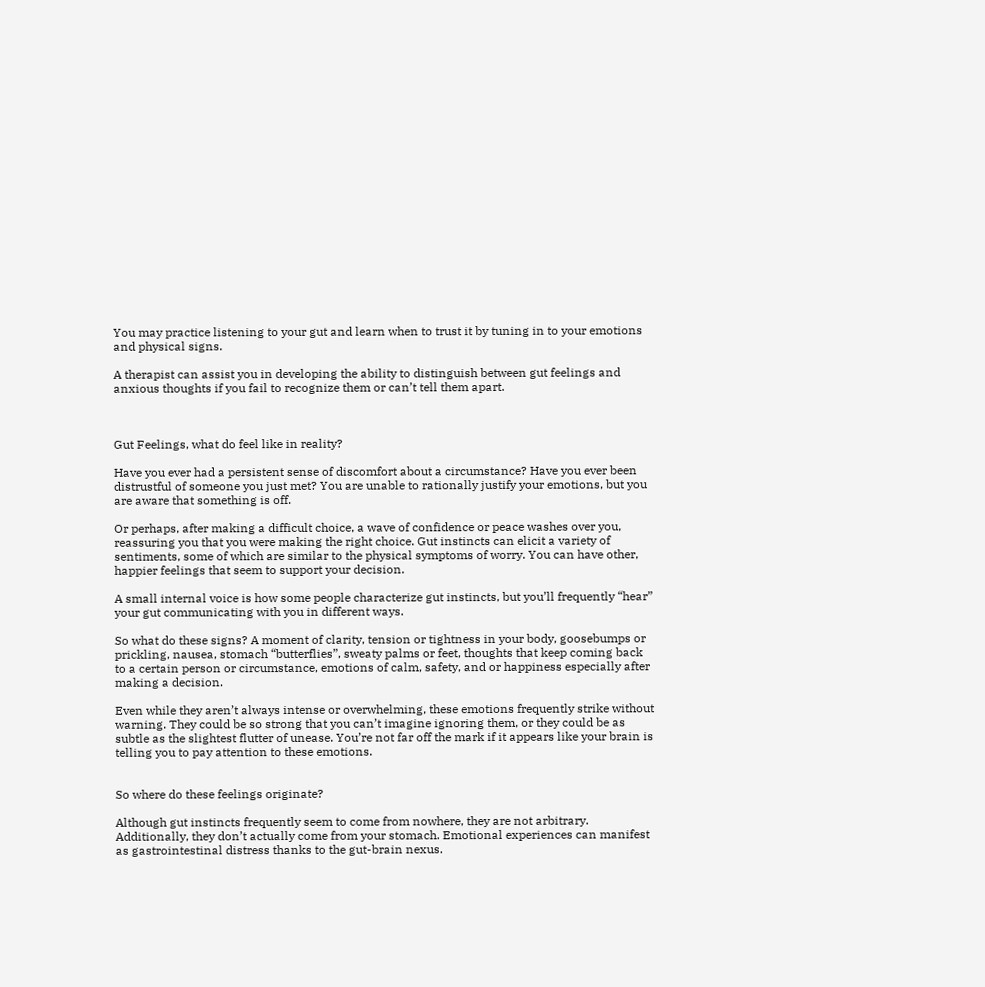You may practice listening to your gut and learn when to trust it by tuning in to your emotions and physical signs.

A therapist can assist you in developing the ability to distinguish between gut feelings and anxious thoughts if you fail to recognize them or can’t tell them apart.



Gut Feelings, what do feel like in reality?

Have you ever had a persistent sense of discomfort about a circumstance? Have you ever been distrustful of someone you just met? You are unable to rationally justify your emotions, but you are aware that something is off.

Or perhaps, after making a difficult choice, a wave of confidence or peace washes over you, reassuring you that you were making the right choice. Gut instincts can elicit a variety of sentiments, some of which are similar to the physical symptoms of worry. You can have other, happier feelings that seem to support your decision.

A small internal voice is how some people characterize gut instincts, but you’ll frequently “hear” your gut communicating with you in different ways.

So what do these signs? A moment of clarity, tension or tightness in your body, goosebumps or prickling, nausea, stomach “butterflies”, sweaty palms or feet, thoughts that keep coming back to a certain person or circumstance, emotions of calm, safety, and or happiness especially after making a decision.

Even while they aren’t always intense or overwhelming, these emotions frequently strike without warning. They could be so strong that you can’t imagine ignoring them, or they could be as subtle as the slightest flutter of unease. You’re not far off the mark if it appears like your brain is telling you to pay attention to these emotions.


So where do these feelings originate?

Although gut instincts frequently seem to come from nowhere, they are not arbitrary. Additionally, they don’t actually come from your stomach. Emotional experiences can manifest as gastrointestinal distress thanks to the gut-brain nexus.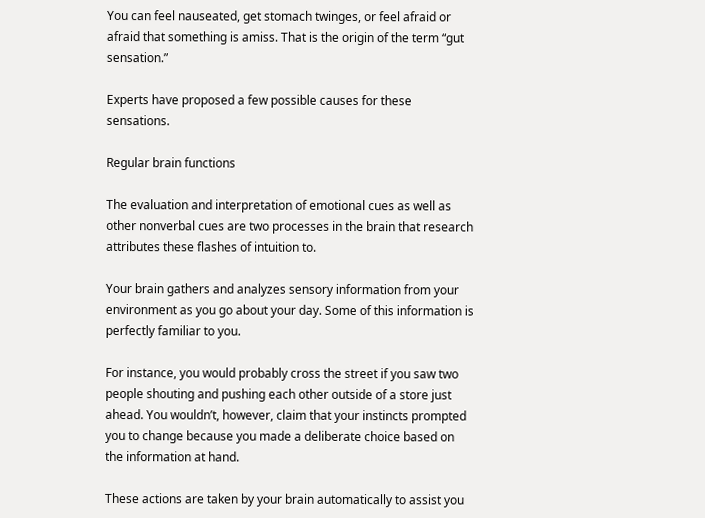You can feel nauseated, get stomach twinges, or feel afraid or afraid that something is amiss. That is the origin of the term “gut sensation.”

Experts have proposed a few possible causes for these sensations.

Regular brain functions

The evaluation and interpretation of emotional cues as well as other nonverbal cues are two processes in the brain that research attributes these flashes of intuition to.

Your brain gathers and analyzes sensory information from your environment as you go about your day. Some of this information is perfectly familiar to you.

For instance, you would probably cross the street if you saw two people shouting and pushing each other outside of a store just ahead. You wouldn’t, however, claim that your instincts prompted you to change because you made a deliberate choice based on the information at hand.

These actions are taken by your brain automatically to assist you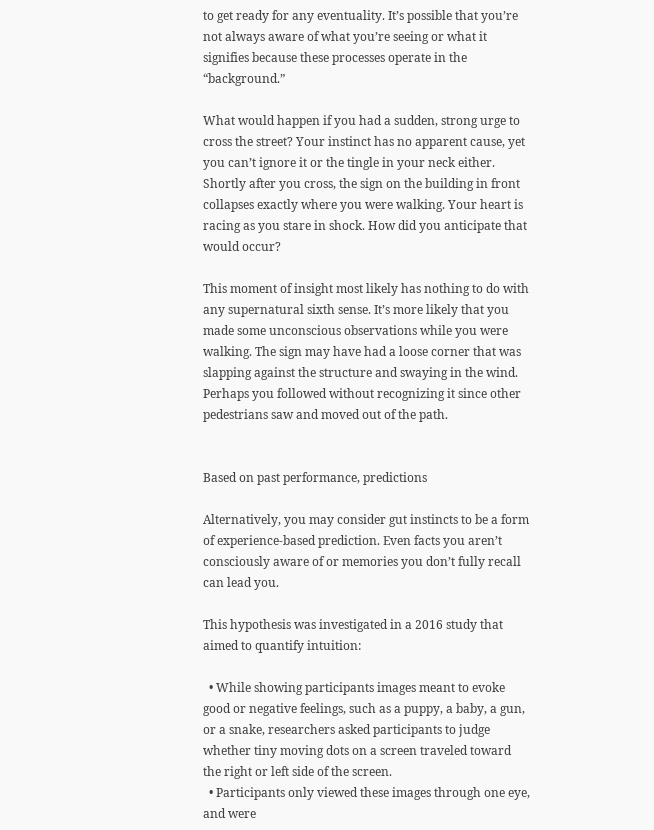to get ready for any eventuality. It’s possible that you’re not always aware of what you’re seeing or what it signifies because these processes operate in the “background.”

What would happen if you had a sudden, strong urge to cross the street? Your instinct has no apparent cause, yet you can’t ignore it or the tingle in your neck either. Shortly after you cross, the sign on the building in front collapses exactly where you were walking. Your heart is racing as you stare in shock. How did you anticipate that would occur?

This moment of insight most likely has nothing to do with any supernatural sixth sense. It’s more likely that you made some unconscious observations while you were walking. The sign may have had a loose corner that was slapping against the structure and swaying in the wind. Perhaps you followed without recognizing it since other pedestrians saw and moved out of the path.


Based on past performance, predictions

Alternatively, you may consider gut instincts to be a form of experience-based prediction. Even facts you aren’t consciously aware of or memories you don’t fully recall can lead you.

This hypothesis was investigated in a 2016 study that aimed to quantify intuition:

  • While showing participants images meant to evoke good or negative feelings, such as a puppy, a baby, a gun, or a snake, researchers asked participants to judge whether tiny moving dots on a screen traveled toward the right or left side of the screen.
  • Participants only viewed these images through one eye, and were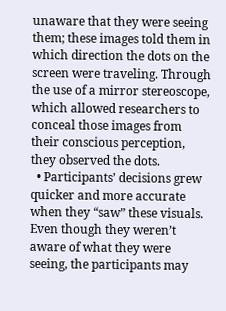unaware that they were seeing them; these images told them in which direction the dots on the screen were traveling. Through the use of a mirror stereoscope, which allowed researchers to conceal those images from their conscious perception, they observed the dots.
  • Participants’ decisions grew quicker and more accurate when they “saw” these visuals. Even though they weren’t aware of what they were seeing, the participants may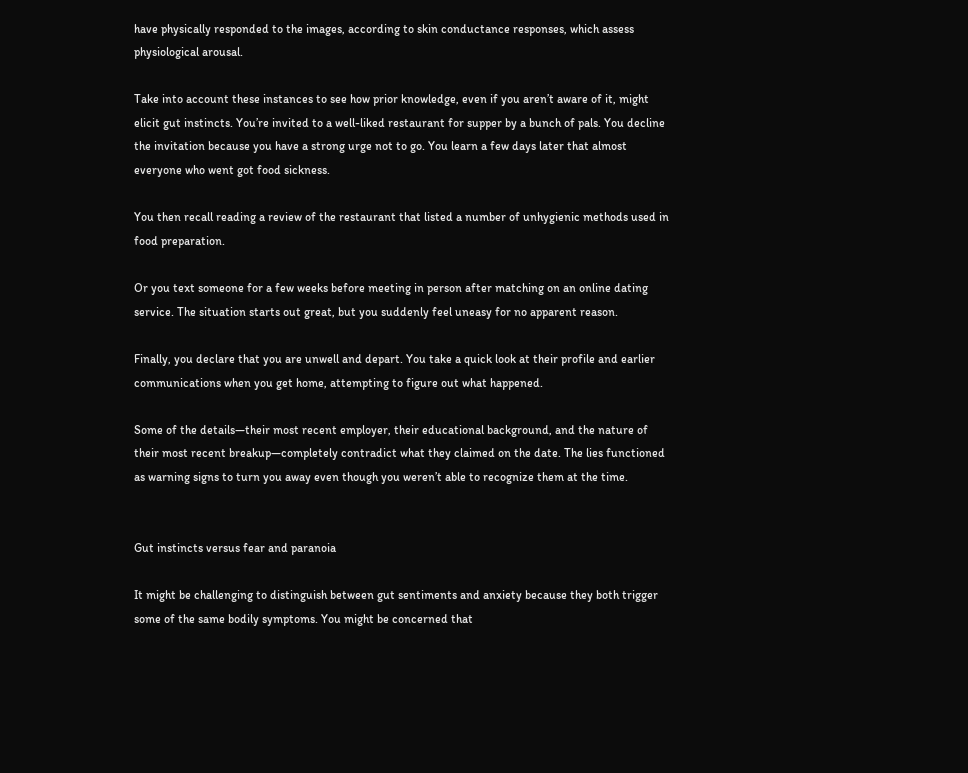have physically responded to the images, according to skin conductance responses, which assess physiological arousal.

Take into account these instances to see how prior knowledge, even if you aren’t aware of it, might elicit gut instincts. You’re invited to a well-liked restaurant for supper by a bunch of pals. You decline the invitation because you have a strong urge not to go. You learn a few days later that almost everyone who went got food sickness.

You then recall reading a review of the restaurant that listed a number of unhygienic methods used in food preparation.

Or you text someone for a few weeks before meeting in person after matching on an online dating service. The situation starts out great, but you suddenly feel uneasy for no apparent reason.

Finally, you declare that you are unwell and depart. You take a quick look at their profile and earlier communications when you get home, attempting to figure out what happened.

Some of the details—their most recent employer, their educational background, and the nature of their most recent breakup—completely contradict what they claimed on the date. The lies functioned as warning signs to turn you away even though you weren’t able to recognize them at the time.


Gut instincts versus fear and paranoia

It might be challenging to distinguish between gut sentiments and anxiety because they both trigger some of the same bodily symptoms. You might be concerned that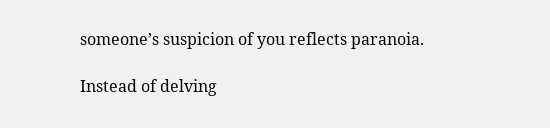someone’s suspicion of you reflects paranoia.

Instead of delving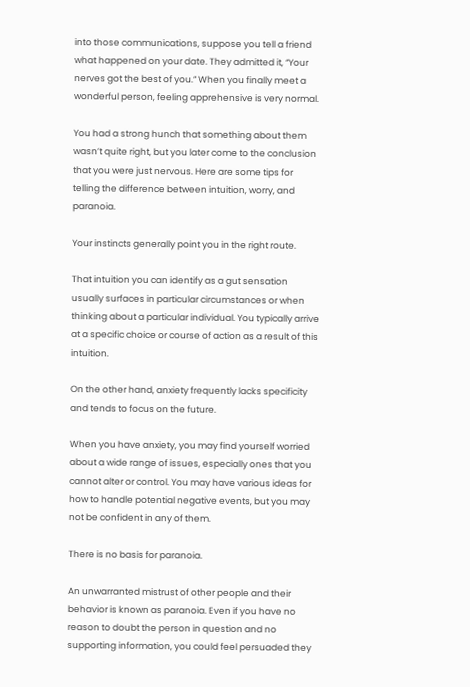into those communications, suppose you tell a friend what happened on your date. They admitted it, “Your nerves got the best of you.” When you finally meet a wonderful person, feeling apprehensive is very normal.

You had a strong hunch that something about them wasn’t quite right, but you later come to the conclusion that you were just nervous. Here are some tips for telling the difference between intuition, worry, and paranoia.

Your instincts generally point you in the right route.

That intuition you can identify as a gut sensation usually surfaces in particular circumstances or when thinking about a particular individual. You typically arrive at a specific choice or course of action as a result of this intuition.

On the other hand, anxiety frequently lacks specificity and tends to focus on the future.

When you have anxiety, you may find yourself worried about a wide range of issues, especially ones that you cannot alter or control. You may have various ideas for how to handle potential negative events, but you may not be confident in any of them.

There is no basis for paranoia.

An unwarranted mistrust of other people and their behavior is known as paranoia. Even if you have no reason to doubt the person in question and no supporting information, you could feel persuaded they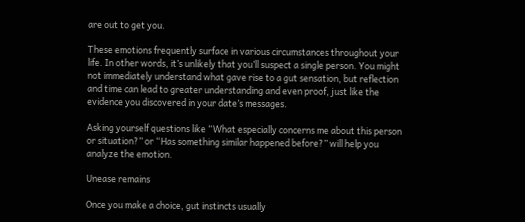are out to get you.

These emotions frequently surface in various circumstances throughout your life. In other words, it’s unlikely that you’ll suspect a single person. You might not immediately understand what gave rise to a gut sensation, but reflection and time can lead to greater understanding and even proof, just like the evidence you discovered in your date’s messages.

Asking yourself questions like “What especially concerns me about this person or situation?” or “Has something similar happened before?” will help you analyze the emotion.

Unease remains

Once you make a choice, gut instincts usually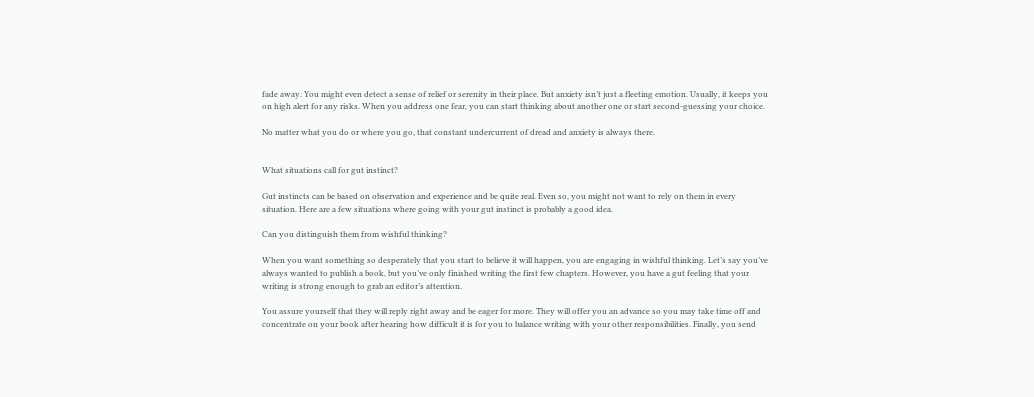fade away. You might even detect a sense of relief or serenity in their place. But anxiety isn’t just a fleeting emotion. Usually, it keeps you on high alert for any risks. When you address one fear, you can start thinking about another one or start second-guessing your choice.

No matter what you do or where you go, that constant undercurrent of dread and anxiety is always there.


What situations call for gut instinct?

Gut instincts can be based on observation and experience and be quite real. Even so, you might not want to rely on them in every situation. Here are a few situations where going with your gut instinct is probably a good idea.

Can you distinguish them from wishful thinking?

When you want something so desperately that you start to believe it will happen, you are engaging in wishful thinking. Let’s say you’ve always wanted to publish a book, but you’ve only finished writing the first few chapters. However, you have a gut feeling that your writing is strong enough to grab an editor’s attention.

You assure yourself that they will reply right away and be eager for more. They will offer you an advance so you may take time off and concentrate on your book after hearing how difficult it is for you to balance writing with your other responsibilities. Finally, you send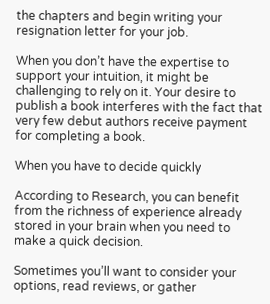the chapters and begin writing your resignation letter for your job.

When you don’t have the expertise to support your intuition, it might be challenging to rely on it. Your desire to publish a book interferes with the fact that very few debut authors receive payment for completing a book.

When you have to decide quickly

According to Research, you can benefit from the richness of experience already stored in your brain when you need to make a quick decision.

Sometimes you’ll want to consider your options, read reviews, or gather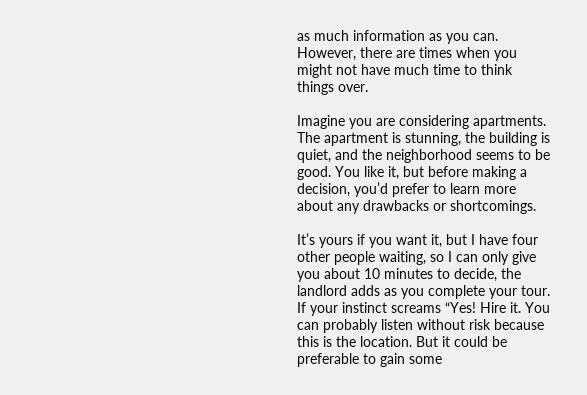as much information as you can. However, there are times when you might not have much time to think things over.

Imagine you are considering apartments. The apartment is stunning, the building is quiet, and the neighborhood seems to be good. You like it, but before making a decision, you’d prefer to learn more about any drawbacks or shortcomings.

It’s yours if you want it, but I have four other people waiting, so I can only give you about 10 minutes to decide, the landlord adds as you complete your tour. If your instinct screams “Yes! Hire it. You can probably listen without risk because this is the location. But it could be preferable to gain some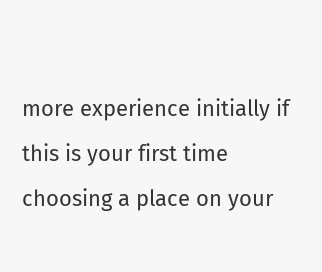more experience initially if this is your first time choosing a place on your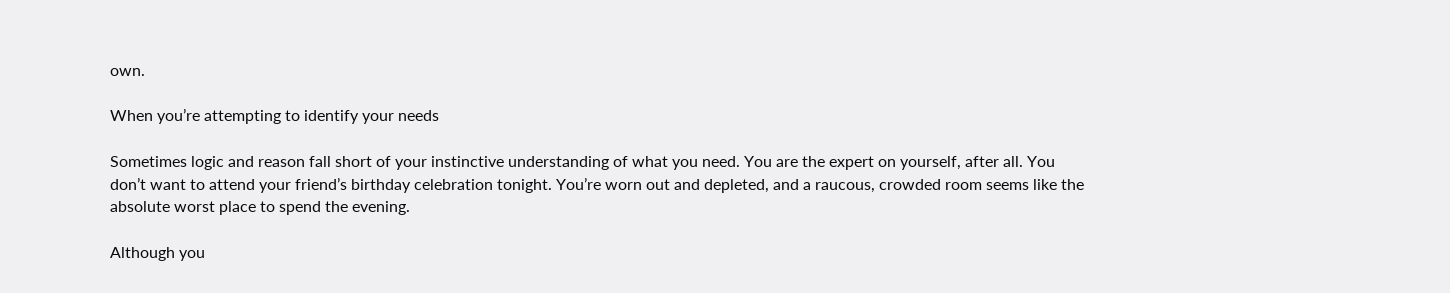own.

When you’re attempting to identify your needs

Sometimes logic and reason fall short of your instinctive understanding of what you need. You are the expert on yourself, after all. You don’t want to attend your friend’s birthday celebration tonight. You’re worn out and depleted, and a raucous, crowded room seems like the absolute worst place to spend the evening.

Although you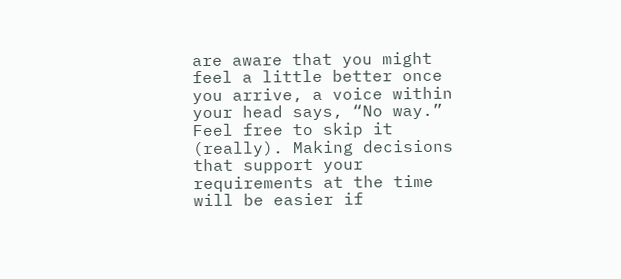are aware that you might feel a little better once you arrive, a voice within your head says, “No way.”  Feel free to skip it (really). Making decisions that support your requirements at the time will be easier if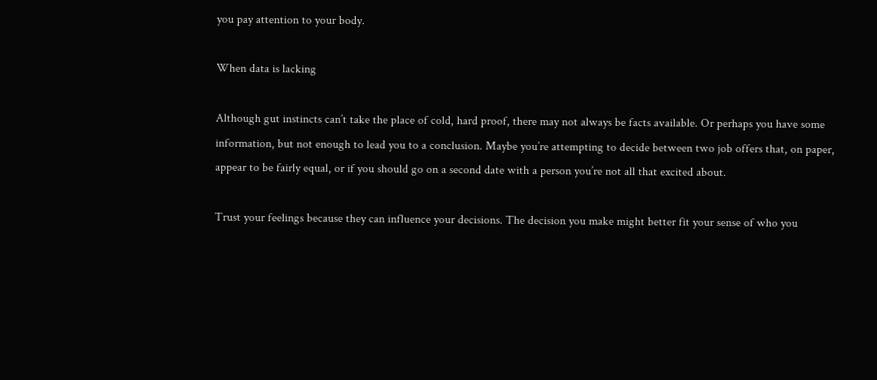you pay attention to your body.

When data is lacking

Although gut instincts can’t take the place of cold, hard proof, there may not always be facts available. Or perhaps you have some information, but not enough to lead you to a conclusion. Maybe you’re attempting to decide between two job offers that, on paper, appear to be fairly equal, or if you should go on a second date with a person you’re not all that excited about.

Trust your feelings because they can influence your decisions. The decision you make might better fit your sense of who you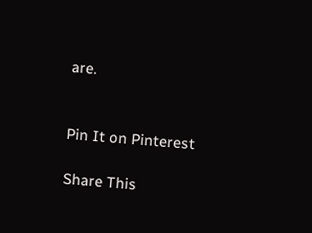are.


Pin It on Pinterest

Share This